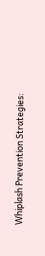Whiplash Prevention Strategies: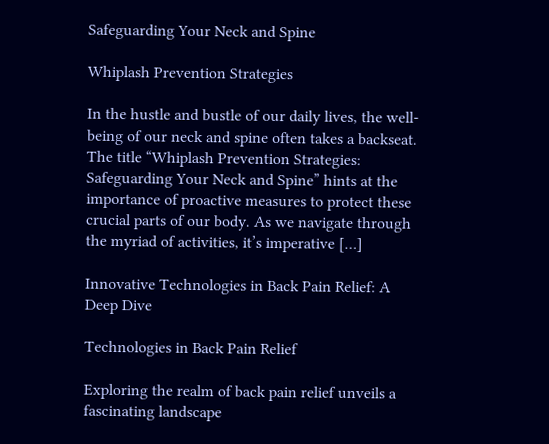Safeguarding Your Neck and Spine

Whiplash Prevention Strategies

In the hustle and bustle of our daily lives, the well-being of our neck and spine often takes a backseat. The title “Whiplash Prevention Strategies: Safeguarding Your Neck and Spine” hints at the importance of proactive measures to protect these crucial parts of our body. As we navigate through the myriad of activities, it’s imperative […]

Innovative Technologies in Back Pain Relief: A Deep Dive

Technologies in Back Pain Relief

Exploring the realm of back pain relief unveils a fascinating landscape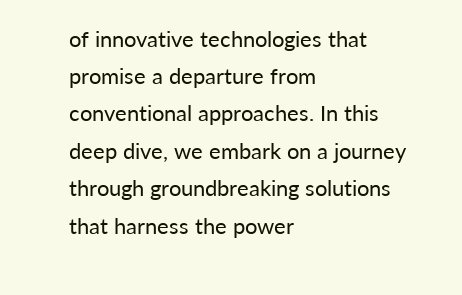of innovative technologies that promise a departure from conventional approaches. In this deep dive, we embark on a journey through groundbreaking solutions that harness the power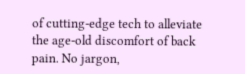of cutting-edge tech to alleviate the age-old discomfort of back pain. No jargon,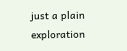just a plain exploration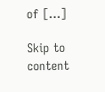of […]

Skip to content